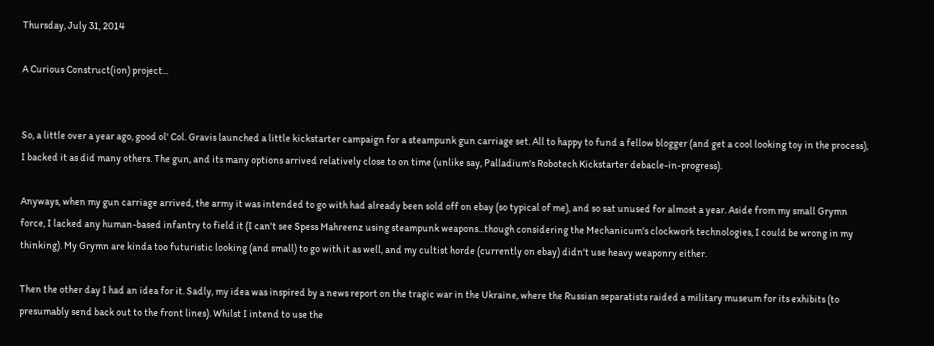Thursday, July 31, 2014

A Curious Construct(ion) project...


So, a little over a year ago, good ol' Col. Gravis launched a little kickstarter campaign for a steampunk gun carriage set. All to happy to fund a fellow blogger (and get a cool looking toy in the process), I backed it as did many others. The gun, and its many options arrived relatively close to on time (unlike say, Palladium's Robotech Kickstarter debacle-in-progress).

Anyways, when my gun carriage arrived, the army it was intended to go with had already been sold off on ebay (so typical of me), and so sat unused for almost a year. Aside from my small Grymn force, I lacked any human-based infantry to field it (I can't see Spess Mahreenz using steampunk weapons...though considering the Mechanicum's clockwork technologies, I could be wrong in my thinking). My Grymn are kinda too futuristic looking (and small) to go with it as well, and my cultist horde (currently on ebay) didn't use heavy weaponry either.

Then the other day I had an idea for it. Sadly, my idea was inspired by a news report on the tragic war in the Ukraine, where the Russian separatists raided a military museum for its exhibits (to presumably send back out to the front lines). Whilst I intend to use the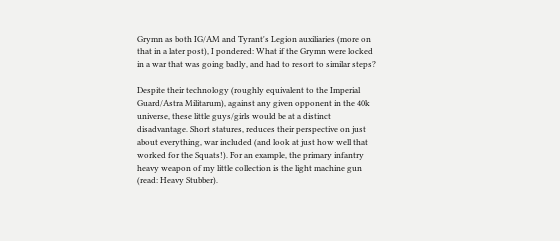Grymn as both IG/AM and Tyrant's Legion auxiliaries (more on that in a later post), I pondered: What if the Grymn were locked in a war that was going badly, and had to resort to similar steps?

Despite their technology (roughly equivalent to the Imperial Guard/Astra Militarum), against any given opponent in the 40k universe, these little guys/girls would be at a distinct disadvantage. Short statures, reduces their perspective on just about everything, war included (and look at just how well that worked for the Squats!). For an example, the primary infantry heavy weapon of my little collection is the light machine gun (read: Heavy Stubber).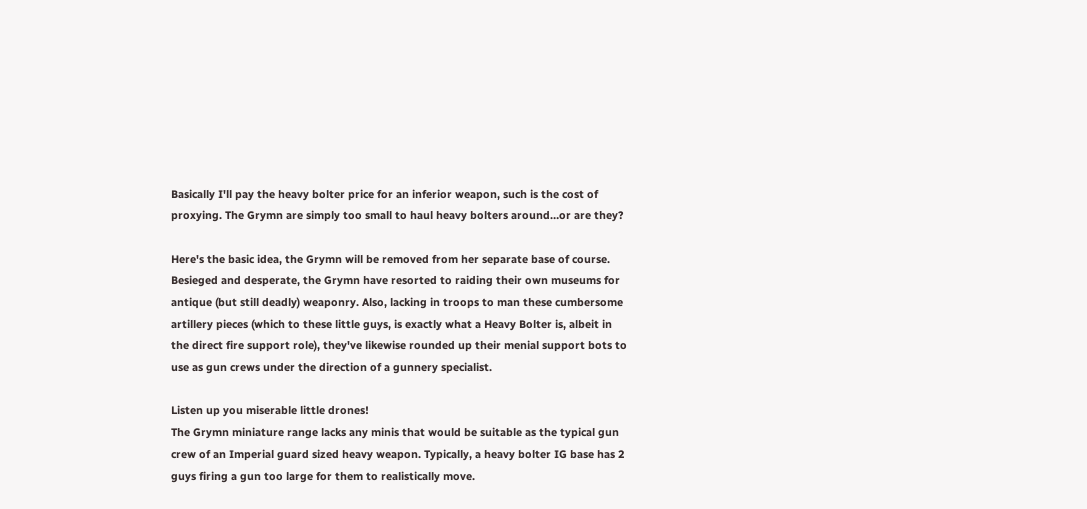Basically I'll pay the heavy bolter price for an inferior weapon, such is the cost of proxying. The Grymn are simply too small to haul heavy bolters around…or are they?

Here's the basic idea, the Grymn will be removed from her separate base of course.
Besieged and desperate, the Grymn have resorted to raiding their own museums for antique (but still deadly) weaponry. Also, lacking in troops to man these cumbersome artillery pieces (which to these little guys, is exactly what a Heavy Bolter is, albeit in the direct fire support role), they've likewise rounded up their menial support bots to use as gun crews under the direction of a gunnery specialist.

Listen up you miserable little drones!
The Grymn miniature range lacks any minis that would be suitable as the typical gun crew of an Imperial guard sized heavy weapon. Typically, a heavy bolter IG base has 2 guys firing a gun too large for them to realistically move.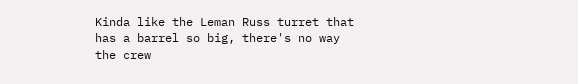Kinda like the Leman Russ turret that has a barrel so big, there's no way the crew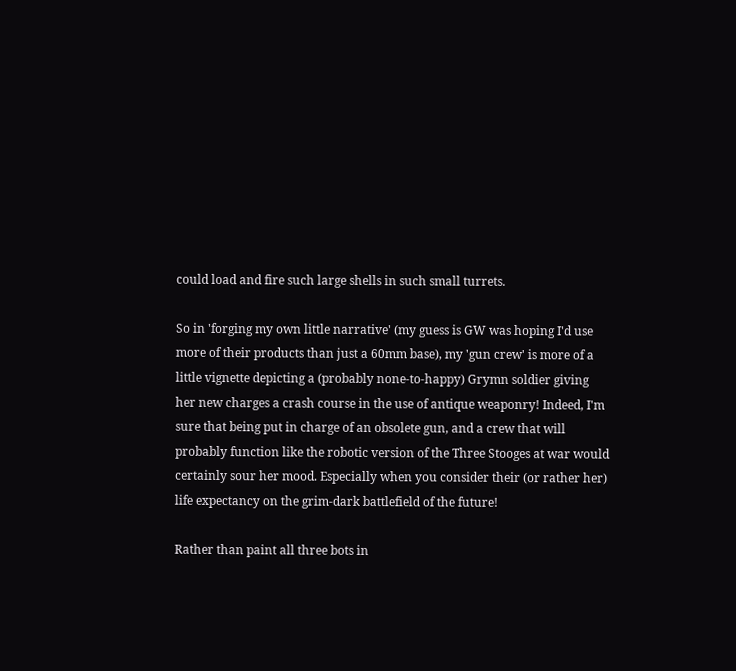could load and fire such large shells in such small turrets.

So in 'forging my own little narrative' (my guess is GW was hoping I'd use more of their products than just a 60mm base), my 'gun crew' is more of a little vignette depicting a (probably none-to-happy) Grymn soldier giving her new charges a crash course in the use of antique weaponry! Indeed, I'm sure that being put in charge of an obsolete gun, and a crew that will probably function like the robotic version of the Three Stooges at war would certainly sour her mood. Especially when you consider their (or rather her) life expectancy on the grim-dark battlefield of the future!

Rather than paint all three bots in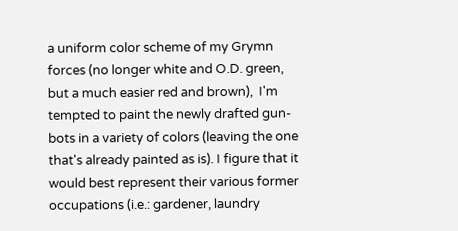a uniform color scheme of my Grymn forces (no longer white and O.D. green, but a much easier red and brown),  I'm tempted to paint the newly drafted gun-bots in a variety of colors (leaving the one that's already painted as is). I figure that it would best represent their various former occupations (i.e.: gardener, laundry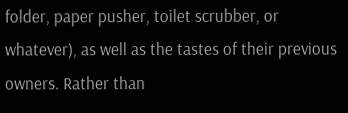folder, paper pusher, toilet scrubber, or whatever), as well as the tastes of their previous owners. Rather than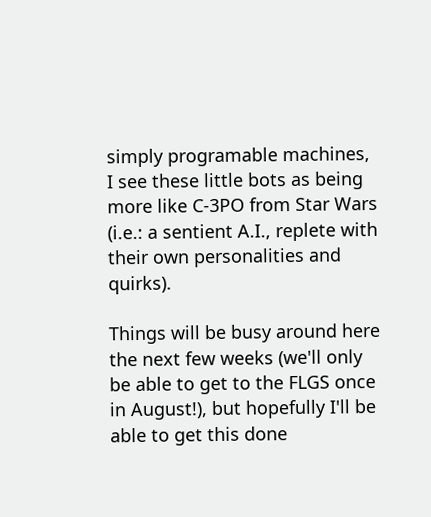simply programable machines, I see these little bots as being more like C-3PO from Star Wars (i.e.: a sentient A.I., replete with their own personalities and quirks).

Things will be busy around here the next few weeks (we'll only be able to get to the FLGS once in August!), but hopefully I'll be able to get this done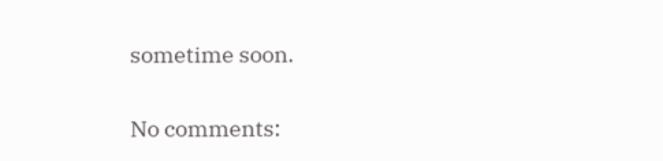sometime soon.

No comments: